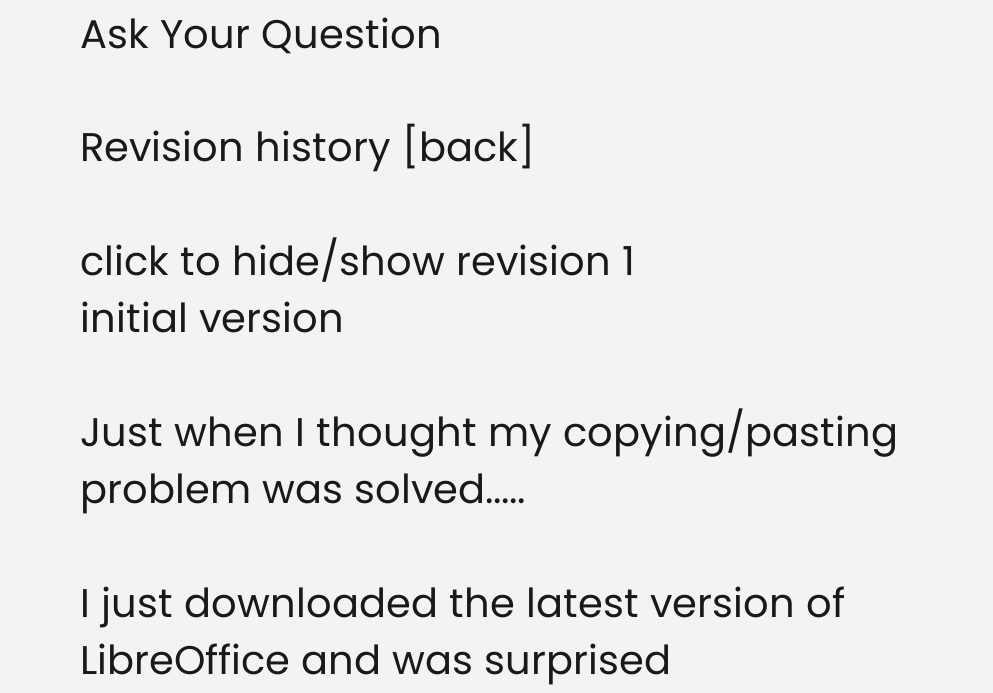Ask Your Question

Revision history [back]

click to hide/show revision 1
initial version

Just when I thought my copying/pasting problem was solved.....

I just downloaded the latest version of LibreOffice and was surprised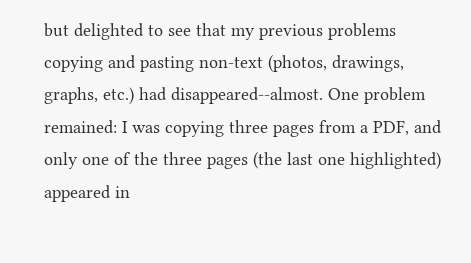but delighted to see that my previous problems copying and pasting non-text (photos, drawings, graphs, etc.) had disappeared--almost. One problem remained: I was copying three pages from a PDF, and only one of the three pages (the last one highlighted) appeared in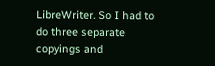LibreWriter. So I had to do three separate copyings and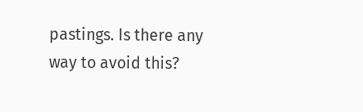pastings. Is there any way to avoid this?